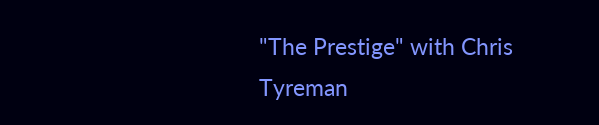"The Prestige" with Chris Tyreman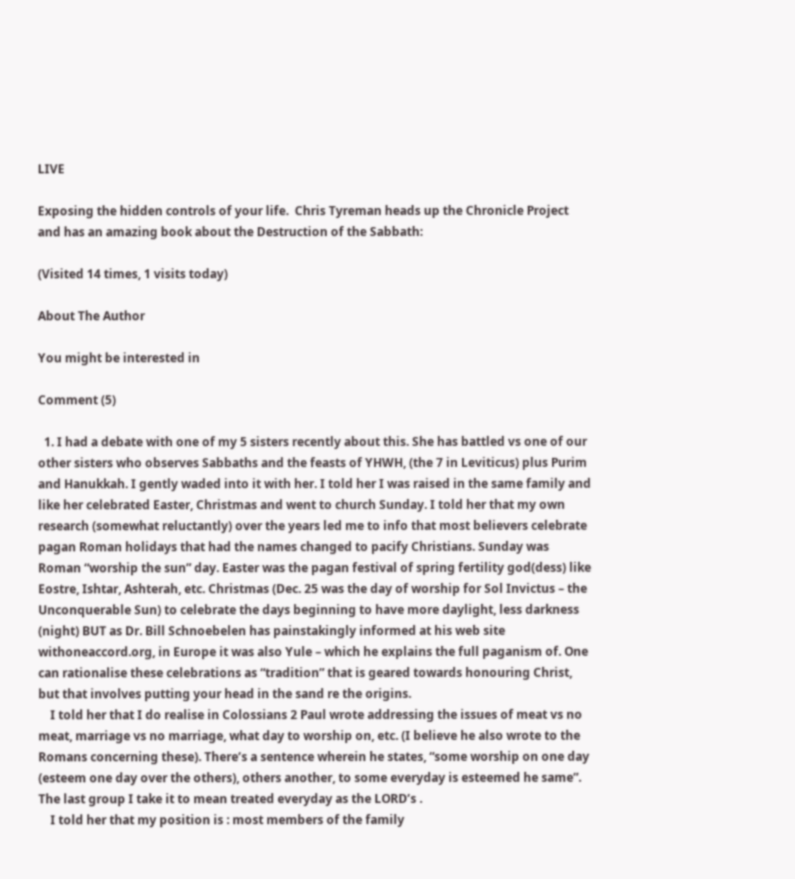LIVE

Exposing the hidden controls of your life.  Chris Tyreman heads up the Chronicle Project and has an amazing book about the Destruction of the Sabbath:

(Visited 14 times, 1 visits today)

About The Author

You might be interested in

Comment (5)

  1. I had a debate with one of my 5 sisters recently about this. She has battled vs one of our other sisters who observes Sabbaths and the feasts of YHWH, (the 7 in Leviticus) plus Purim and Hanukkah. I gently waded into it with her. I told her I was raised in the same family and like her celebrated Easter, Christmas and went to church Sunday. I told her that my own research (somewhat reluctantly) over the years led me to info that most believers celebrate pagan Roman holidays that had the names changed to pacify Christians. Sunday was Roman “worship the sun” day. Easter was the pagan festival of spring fertility god(dess) like Eostre, Ishtar, Ashterah, etc. Christmas (Dec. 25 was the day of worship for Sol Invictus – the Unconquerable Sun) to celebrate the days beginning to have more daylight, less darkness (night) BUT as Dr. Bill Schnoebelen has painstakingly informed at his web site withoneaccord.org, in Europe it was also Yule – which he explains the full paganism of. One can rationalise these celebrations as “tradition” that is geared towards honouring Christ, but that involves putting your head in the sand re the origins.
    I told her that I do realise in Colossians 2 Paul wrote addressing the issues of meat vs no meat, marriage vs no marriage, what day to worship on, etc. (I believe he also wrote to the Romans concerning these). There’s a sentence wherein he states, “some worship on one day (esteem one day over the others), others another, to some everyday is esteemed he same”. The last group I take it to mean treated everyday as the LORD’s .
    I told her that my position is : most members of the family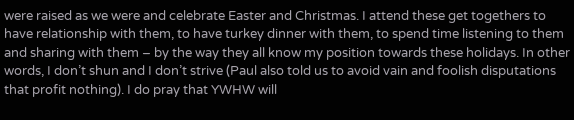were raised as we were and celebrate Easter and Christmas. I attend these get togethers to have relationship with them, to have turkey dinner with them, to spend time listening to them and sharing with them – by the way they all know my position towards these holidays. In other words, I don’t shun and I don’t strive (Paul also told us to avoid vain and foolish disputations that profit nothing). I do pray that YWHW will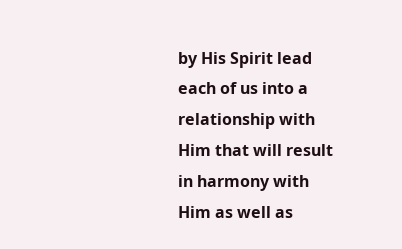by His Spirit lead each of us into a relationship with Him that will result in harmony with Him as well as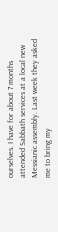ourselves. I have for about 7 months attended Sabbath services at a local new Messianic assembly. Last week they asked me to bring my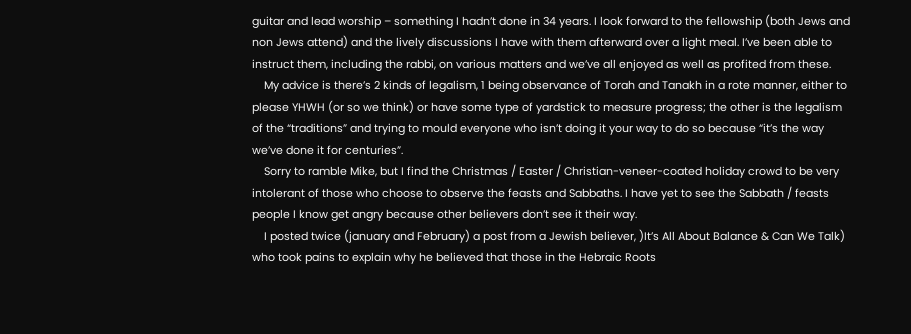guitar and lead worship – something I hadn’t done in 34 years. I look forward to the fellowship (both Jews and non Jews attend) and the lively discussions I have with them afterward over a light meal. I’ve been able to instruct them, including the rabbi, on various matters and we’ve all enjoyed as well as profited from these.
    My advice is there’s 2 kinds of legalism, 1 being observance of Torah and Tanakh in a rote manner, either to please YHWH (or so we think) or have some type of yardstick to measure progress; the other is the legalism of the “traditions” and trying to mould everyone who isn’t doing it your way to do so because “it’s the way we’ve done it for centuries”.
    Sorry to ramble Mike, but I find the Christmas / Easter / Christian-veneer-coated holiday crowd to be very intolerant of those who choose to observe the feasts and Sabbaths. I have yet to see the Sabbath / feasts people I know get angry because other believers don’t see it their way.
    I posted twice (january and February) a post from a Jewish believer, )It’s All About Balance & Can We Talk) who took pains to explain why he believed that those in the Hebraic Roots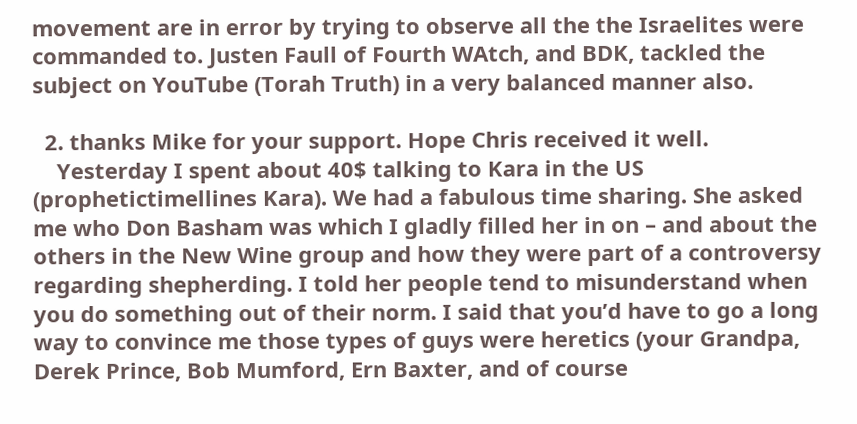movement are in error by trying to observe all the the Israelites were commanded to. Justen Faull of Fourth WAtch, and BDK, tackled the subject on YouTube (Torah Truth) in a very balanced manner also.

  2. thanks Mike for your support. Hope Chris received it well.
    Yesterday I spent about 40$ talking to Kara in the US (prophetictimellines Kara). We had a fabulous time sharing. She asked me who Don Basham was which I gladly filled her in on – and about the others in the New Wine group and how they were part of a controversy regarding shepherding. I told her people tend to misunderstand when you do something out of their norm. I said that you’d have to go a long way to convince me those types of guys were heretics (your Grandpa, Derek Prince, Bob Mumford, Ern Baxter, and of course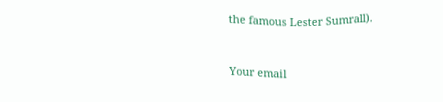the famous Lester Sumrall).


Your email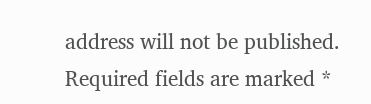address will not be published. Required fields are marked *